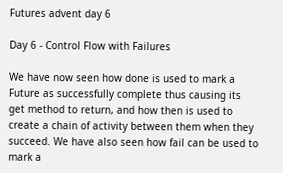Futures advent day 6

Day 6 - Control Flow with Failures

We have now seen how done is used to mark a Future as successfully complete thus causing its get method to return, and how then is used to create a chain of activity between them when they succeed. We have also seen how fail can be used to mark a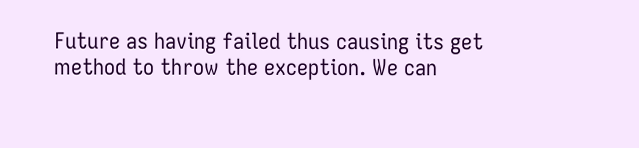Future as having failed thus causing its get method to throw the exception. We can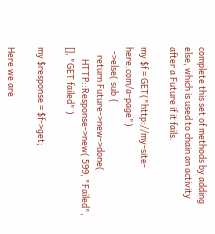complete this set of methods by adding else, which is used to chain an activity after a Future if it fails.

my $f = GET("http://my-site-here.com/a-page")
  ->else( sub {
    return Future->new->done(
      HTTP::Response->new( 599, "Failed", [], "GET failed" )

my $response = $f->get;

Here we are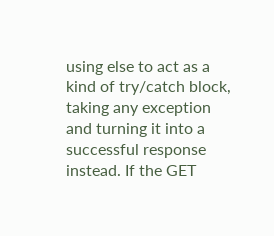using else to act as a kind of try/catch block, taking any exception and turning it into a successful response instead. If the GET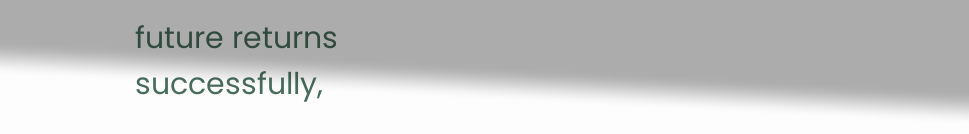future returns successfully,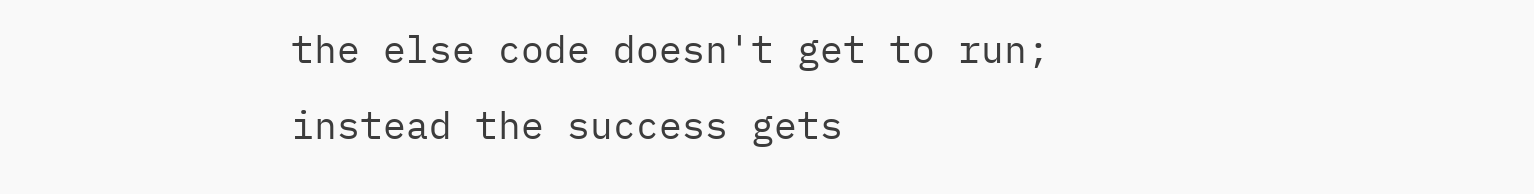the else code doesn't get to run; instead the success gets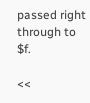passed right through to $f.

<<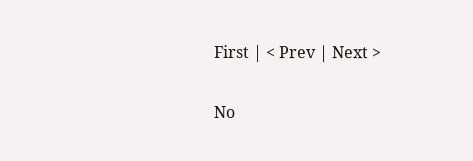First | < Prev | Next >

No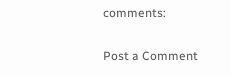comments:

Post a Comment